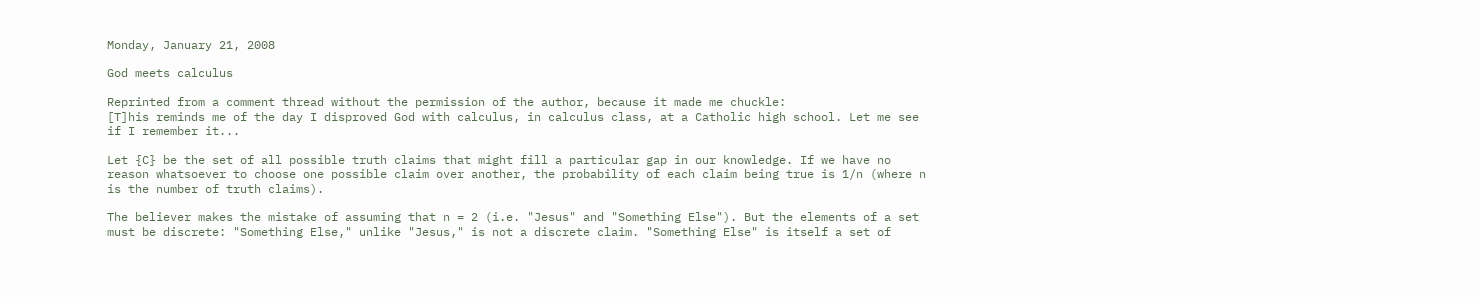Monday, January 21, 2008

God meets calculus

Reprinted from a comment thread without the permission of the author, because it made me chuckle:
[T]his reminds me of the day I disproved God with calculus, in calculus class, at a Catholic high school. Let me see if I remember it...

Let {C} be the set of all possible truth claims that might fill a particular gap in our knowledge. If we have no reason whatsoever to choose one possible claim over another, the probability of each claim being true is 1/n (where n is the number of truth claims).

The believer makes the mistake of assuming that n = 2 (i.e. "Jesus" and "Something Else"). But the elements of a set must be discrete: "Something Else," unlike "Jesus," is not a discrete claim. "Something Else" is itself a set of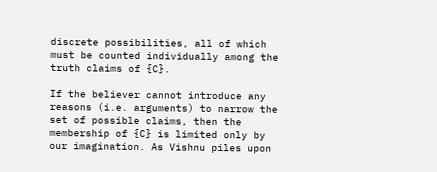discrete possibilities, all of which must be counted individually among the truth claims of {C}.

If the believer cannot introduce any reasons (i.e. arguments) to narrow the set of possible claims, then the membership of {C} is limited only by our imagination. As Vishnu piles upon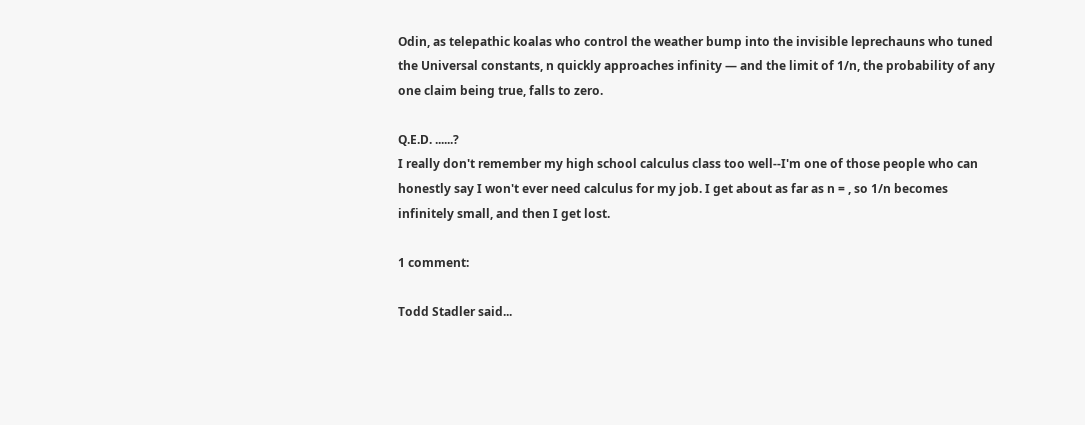Odin, as telepathic koalas who control the weather bump into the invisible leprechauns who tuned the Universal constants, n quickly approaches infinity — and the limit of 1/n, the probability of any one claim being true, falls to zero.

Q.E.D. ......?
I really don't remember my high school calculus class too well--I'm one of those people who can honestly say I won't ever need calculus for my job. I get about as far as n = , so 1/n becomes infinitely small, and then I get lost.

1 comment:

Todd Stadler said...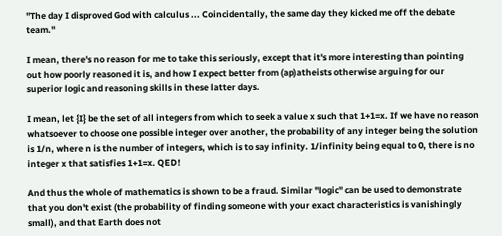"The day I disproved God with calculus ... Coincidentally, the same day they kicked me off the debate team."

I mean, there's no reason for me to take this seriously, except that it's more interesting than pointing out how poorly reasoned it is, and how I expect better from (ap)atheists otherwise arguing for our superior logic and reasoning skills in these latter days.

I mean, let {I} be the set of all integers from which to seek a value x such that 1+1=x. If we have no reason whatsoever to choose one possible integer over another, the probability of any integer being the solution is 1/n, where n is the number of integers, which is to say infinity. 1/infinity being equal to 0, there is no integer x that satisfies 1+1=x. QED!

And thus the whole of mathematics is shown to be a fraud. Similar "logic" can be used to demonstrate that you don't exist (the probability of finding someone with your exact characteristics is vanishingly small), and that Earth does not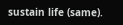sustain life (same).